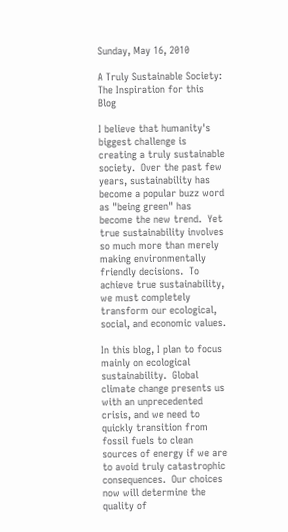Sunday, May 16, 2010

A Truly Sustainable Society: The Inspiration for this Blog

I believe that humanity's biggest challenge is creating a truly sustainable society.  Over the past few years, sustainability has become a popular buzz word as "being green" has become the new trend.  Yet true sustainability involves so much more than merely making environmentally friendly decisions.  To achieve true sustainability, we must completely transform our ecological, social, and economic values.

In this blog, I plan to focus mainly on ecological sustainability.  Global climate change presents us with an unprecedented crisis, and we need to quickly transition from fossil fuels to clean sources of energy if we are to avoid truly catastrophic consequences.  Our choices now will determine the quality of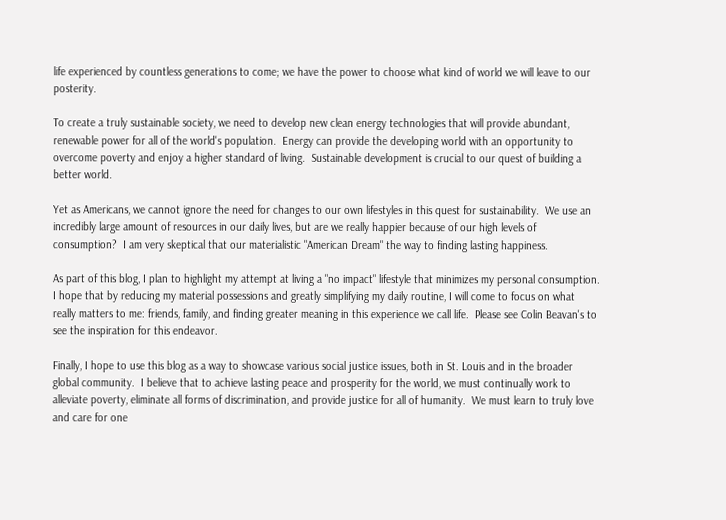life experienced by countless generations to come; we have the power to choose what kind of world we will leave to our posterity.

To create a truly sustainable society, we need to develop new clean energy technologies that will provide abundant, renewable power for all of the world's population.  Energy can provide the developing world with an opportunity to overcome poverty and enjoy a higher standard of living.  Sustainable development is crucial to our quest of building a better world.

Yet as Americans, we cannot ignore the need for changes to our own lifestyles in this quest for sustainability.  We use an incredibly large amount of resources in our daily lives, but are we really happier because of our high levels of consumption?  I am very skeptical that our materialistic "American Dream" the way to finding lasting happiness.

As part of this blog, I plan to highlight my attempt at living a "no impact" lifestyle that minimizes my personal consumption.  I hope that by reducing my material possessions and greatly simplifying my daily routine, I will come to focus on what really matters to me: friends, family, and finding greater meaning in this experience we call life.  Please see Colin Beavan's to see the inspiration for this endeavor.

Finally, I hope to use this blog as a way to showcase various social justice issues, both in St. Louis and in the broader global community.  I believe that to achieve lasting peace and prosperity for the world, we must continually work to alleviate poverty, eliminate all forms of discrimination, and provide justice for all of humanity.  We must learn to truly love and care for one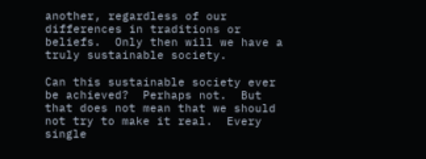another, regardless of our differences in traditions or beliefs.  Only then will we have a truly sustainable society.

Can this sustainable society ever be achieved?  Perhaps not.  But that does not mean that we should not try to make it real.  Every single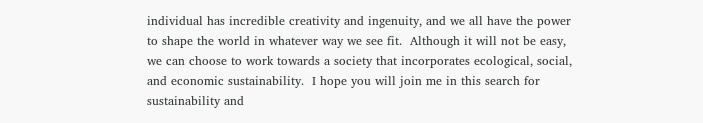individual has incredible creativity and ingenuity, and we all have the power to shape the world in whatever way we see fit.  Although it will not be easy, we can choose to work towards a society that incorporates ecological, social, and economic sustainability.  I hope you will join me in this search for sustainability and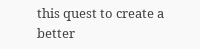this quest to create a better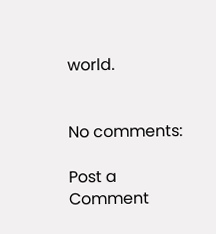world.


No comments:

Post a Comment